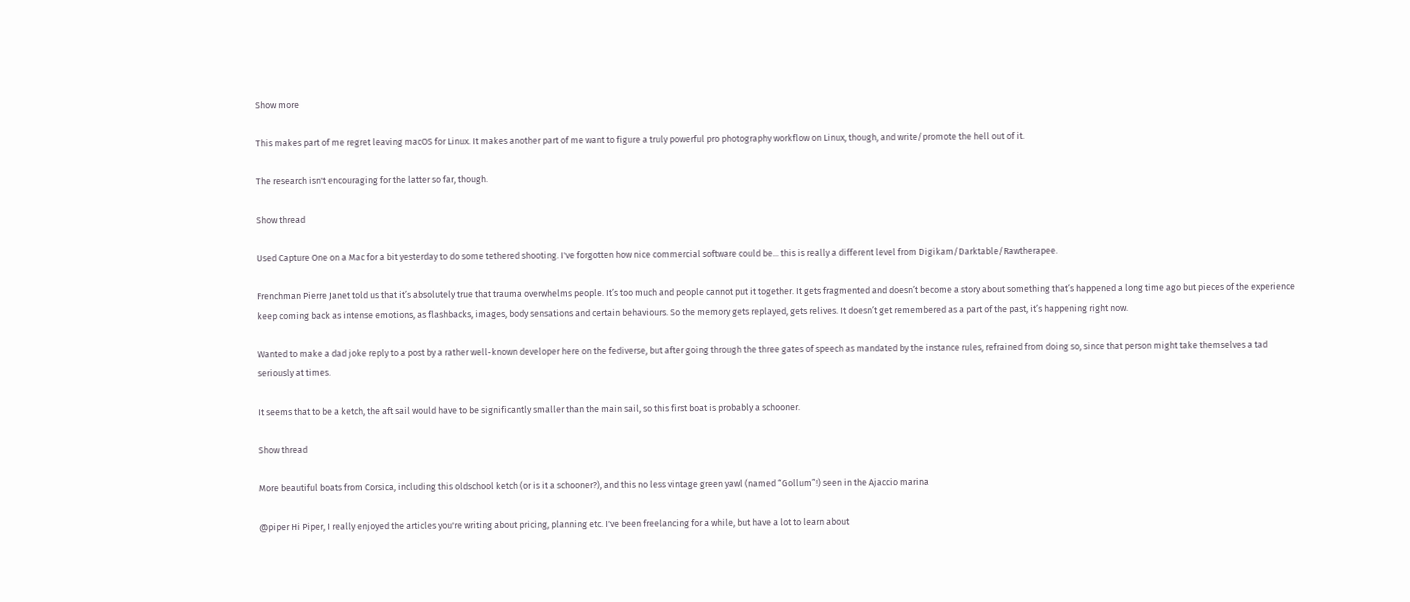Show more

This makes part of me regret leaving macOS for Linux. It makes another part of me want to figure a truly powerful pro photography workflow on Linux, though, and write/promote the hell out of it.

The research isn't encouraging for the latter so far, though.

Show thread

Used Capture One on a Mac for a bit yesterday to do some tethered shooting. I've forgotten how nice commercial software could be... this is really a different level from Digikam/Darktable/Rawtherapee.

Frenchman Pierre Janet told us that it’s absolutely true that trauma overwhelms people. It’s too much and people cannot put it together. It gets fragmented and doesn’t become a story about something that’s happened a long time ago but pieces of the experience keep coming back as intense emotions, as flashbacks, images, body sensations and certain behaviours. So the memory gets replayed, gets relives. It doesn’t get remembered as a part of the past, it’s happening right now.

Wanted to make a dad joke reply to a post by a rather well-known developer here on the fediverse, but after going through the three gates of speech as mandated by the instance rules, refrained from doing so, since that person might take themselves a tad seriously at times.

It seems that to be a ketch, the aft sail would have to be significantly smaller than the main sail, so this first boat is probably a schooner.

Show thread

More beautiful boats from Corsica, including this oldschool ketch (or is it a schooner?), and this no less vintage green yawl (named “Gollum”!) seen in the Ajaccio marina

@piper Hi Piper, I really enjoyed the articles you're writing about pricing, planning etc. I've been freelancing for a while, but have a lot to learn about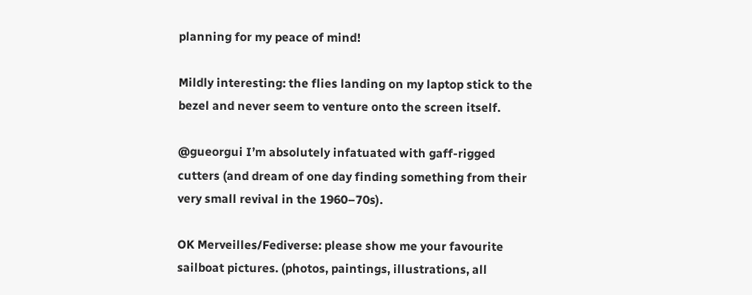planning for my peace of mind!

Mildly interesting: the flies landing on my laptop stick to the bezel and never seem to venture onto the screen itself.

@gueorgui I’m absolutely infatuated with gaff-rigged cutters (and dream of one day finding something from their very small revival in the 1960–70s).

OK Merveilles/Fediverse: please show me your favourite sailboat pictures. (photos, paintings, illustrations, all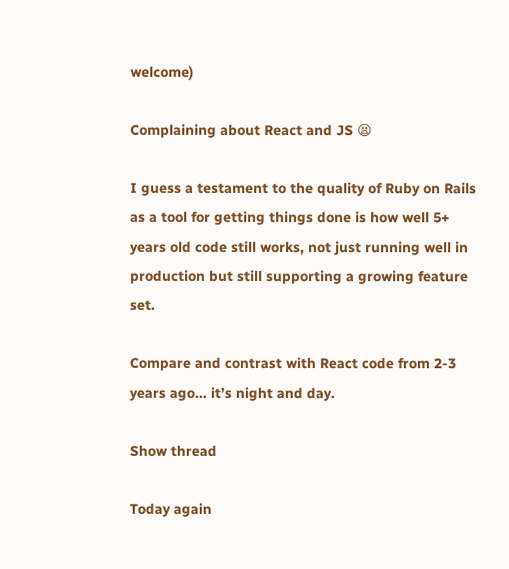welcome)

Complaining about React and JS 😫

I guess a testament to the quality of Ruby on Rails as a tool for getting things done is how well 5+ years old code still works, not just running well in production but still supporting a growing feature set.

Compare and contrast with React code from 2-3 years ago... it’s night and day.

Show thread

Today again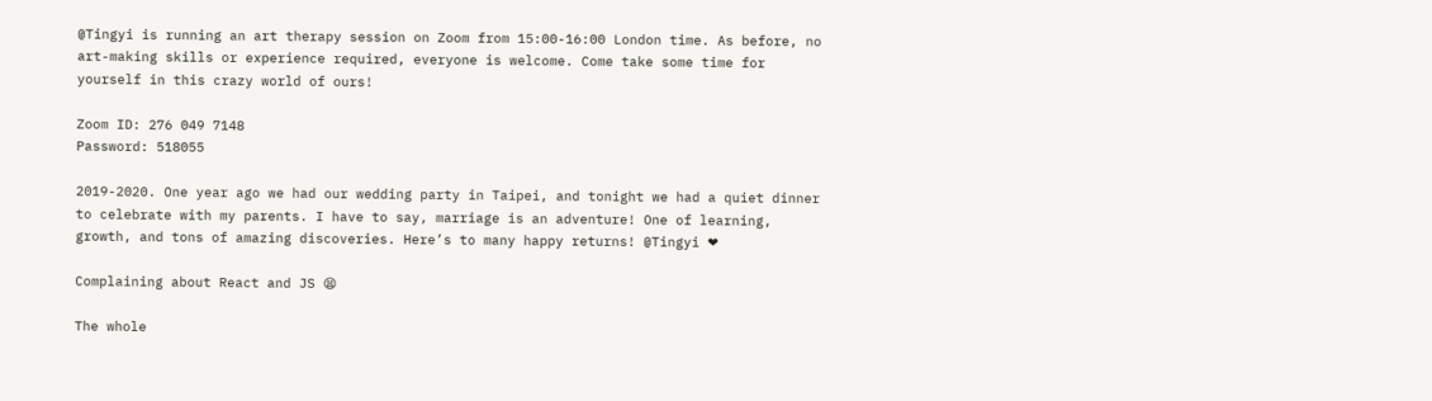@Tingyi is running an art therapy session on Zoom from 15:00-16:00 London time. As before, no art-making skills or experience required, everyone is welcome. Come take some time for yourself in this crazy world of ours!

Zoom ID: 276 049 7148
Password: 518055

2019-2020. One year ago we had our wedding party in Taipei, and tonight we had a quiet dinner to celebrate with my parents. I have to say, marriage is an adventure! One of learning, growth, and tons of amazing discoveries. Here’s to many happy returns! @Tingyi ❤

Complaining about React and JS 😫

The whole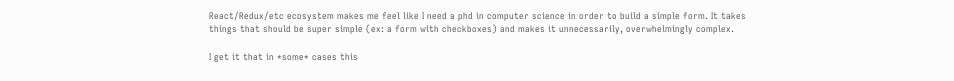React/Redux/etc ecosystem makes me feel like I need a phd in computer science in order to build a simple form. It takes things that should be super simple (ex: a form with checkboxes) and makes it unnecessarily, overwhelmingly complex.

I get it that in *some* cases this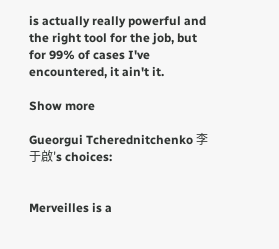is actually really powerful and the right tool for the job, but for 99% of cases I've encountered, it ain't it.

Show more

Gueorgui Tcherednitchenko 李于啟's choices:


Merveilles is a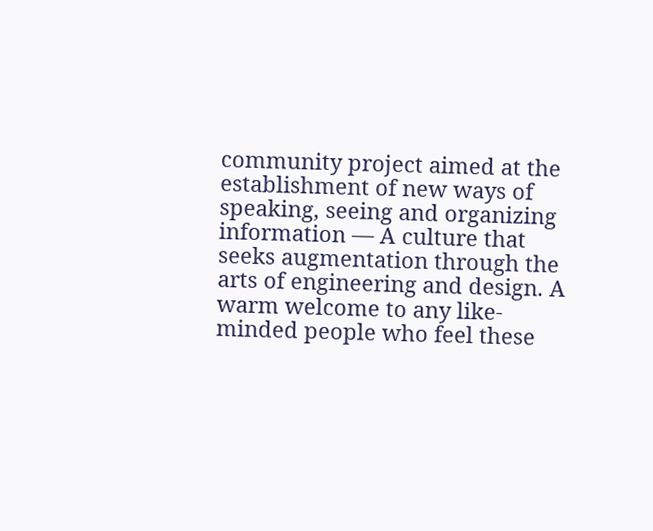community project aimed at the establishment of new ways of speaking, seeing and organizing information — A culture that seeks augmentation through the arts of engineering and design. A warm welcome to any like-minded people who feel these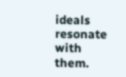ideals resonate with them.